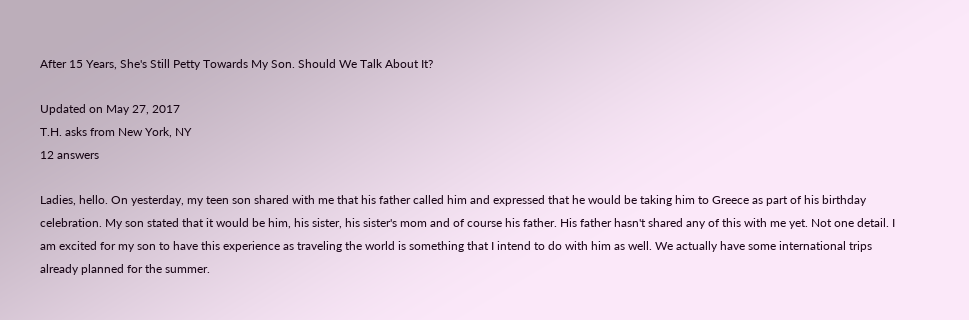After 15 Years, She's Still Petty Towards My Son. Should We Talk About It?

Updated on May 27, 2017
T.H. asks from New York, NY
12 answers

Ladies, hello. On yesterday, my teen son shared with me that his father called him and expressed that he would be taking him to Greece as part of his birthday celebration. My son stated that it would be him, his sister, his sister's mom and of course his father. His father hasn't shared any of this with me yet. Not one detail. I am excited for my son to have this experience as traveling the world is something that I intend to do with him as well. We actually have some international trips already planned for the summer.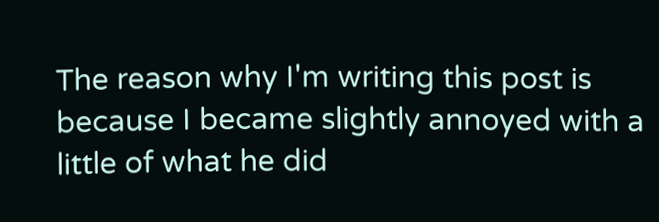The reason why I'm writing this post is because I became slightly annoyed with a little of what he did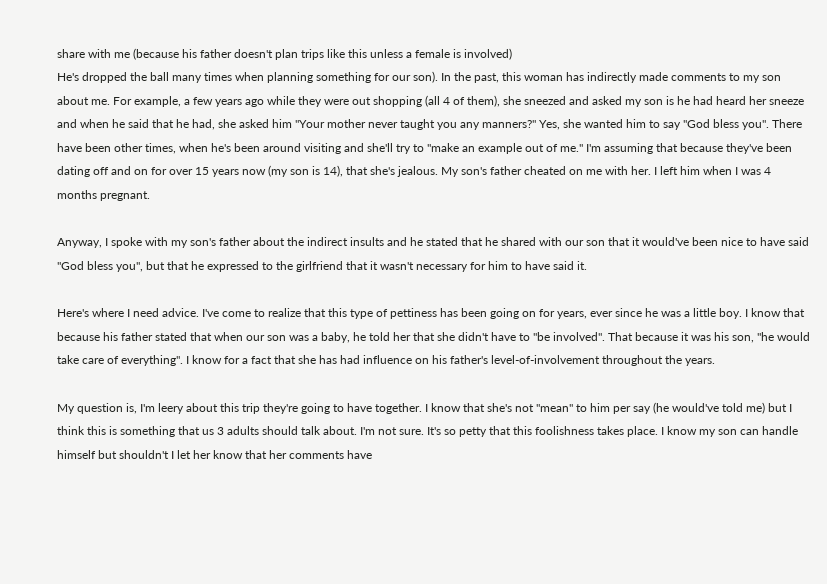share with me (because his father doesn't plan trips like this unless a female is involved)
He's dropped the ball many times when planning something for our son). In the past, this woman has indirectly made comments to my son about me. For example, a few years ago while they were out shopping (all 4 of them), she sneezed and asked my son is he had heard her sneeze and when he said that he had, she asked him "Your mother never taught you any manners?" Yes, she wanted him to say "God bless you". There have been other times, when he's been around visiting and she'll try to "make an example out of me." I'm assuming that because they've been dating off and on for over 15 years now (my son is 14), that she's jealous. My son's father cheated on me with her. I left him when I was 4 months pregnant.

Anyway, I spoke with my son's father about the indirect insults and he stated that he shared with our son that it would've been nice to have said "God bless you", but that he expressed to the girlfriend that it wasn't necessary for him to have said it.

Here's where I need advice. I've come to realize that this type of pettiness has been going on for years, ever since he was a little boy. I know that because his father stated that when our son was a baby, he told her that she didn't have to "be involved". That because it was his son, "he would take care of everything". I know for a fact that she has had influence on his father's level-of-involvement throughout the years.

My question is, I'm leery about this trip they're going to have together. I know that she's not "mean" to him per say (he would've told me) but I think this is something that us 3 adults should talk about. I'm not sure. It's so petty that this foolishness takes place. I know my son can handle himself but shouldn't I let her know that her comments have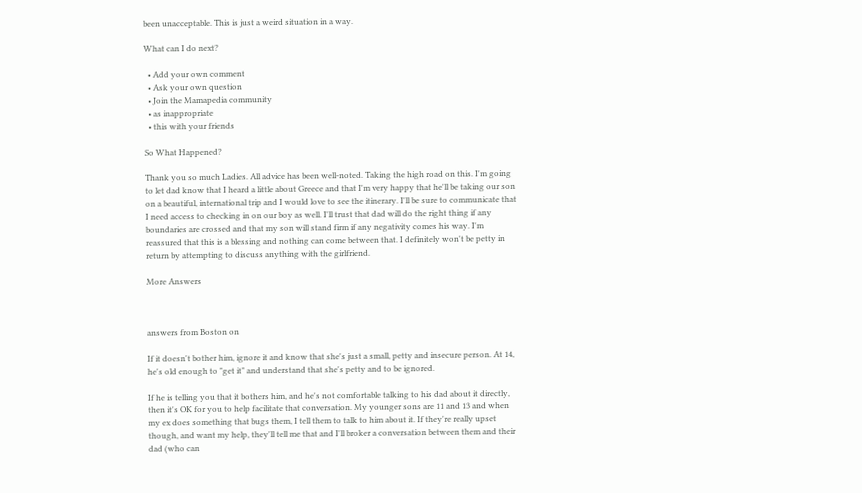been unacceptable. This is just a weird situation in a way.

What can I do next?

  • Add your own comment
  • Ask your own question
  • Join the Mamapedia community
  • as inappropriate
  • this with your friends

So What Happened?

Thank you so much Ladies. All advice has been well-noted. Taking the high road on this. I'm going to let dad know that I heard a little about Greece and that I'm very happy that he'll be taking our son on a beautiful, international trip and I would love to see the itinerary. I'll be sure to communicate that I need access to checking in on our boy as well. I'll trust that dad will do the right thing if any boundaries are crossed and that my son will stand firm if any negativity comes his way. I'm reassured that this is a blessing and nothing can come between that. I definitely won't be petty in return by attempting to discuss anything with the girlfriend.

More Answers



answers from Boston on

If it doesn't bother him, ignore it and know that she's just a small, petty and insecure person. At 14, he's old enough to "get it" and understand that she's petty and to be ignored.

If he is telling you that it bothers him, and he's not comfortable talking to his dad about it directly, then it's OK for you to help facilitate that conversation. My younger sons are 11 and 13 and when my ex does something that bugs them, I tell them to talk to him about it. If they're really upset though, and want my help, they'll tell me that and I'll broker a conversation between them and their dad (who can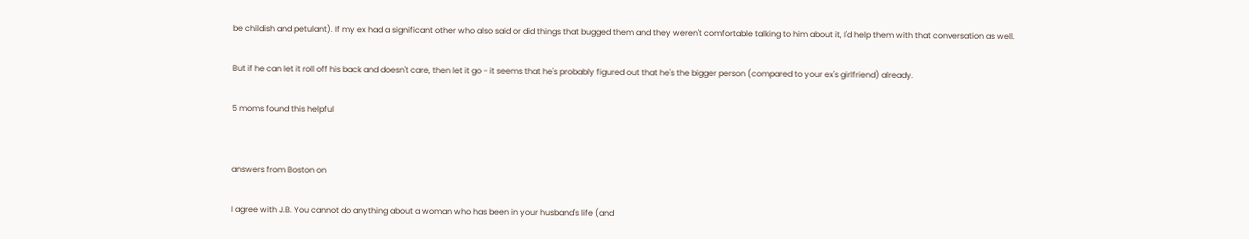be childish and petulant). If my ex had a significant other who also said or did things that bugged them and they weren't comfortable talking to him about it, I'd help them with that conversation as well.

But if he can let it roll off his back and doesn't care, then let it go - it seems that he's probably figured out that he's the bigger person (compared to your ex's girlfriend) already.

5 moms found this helpful


answers from Boston on

I agree with J.B. You cannot do anything about a woman who has been in your husband's life (and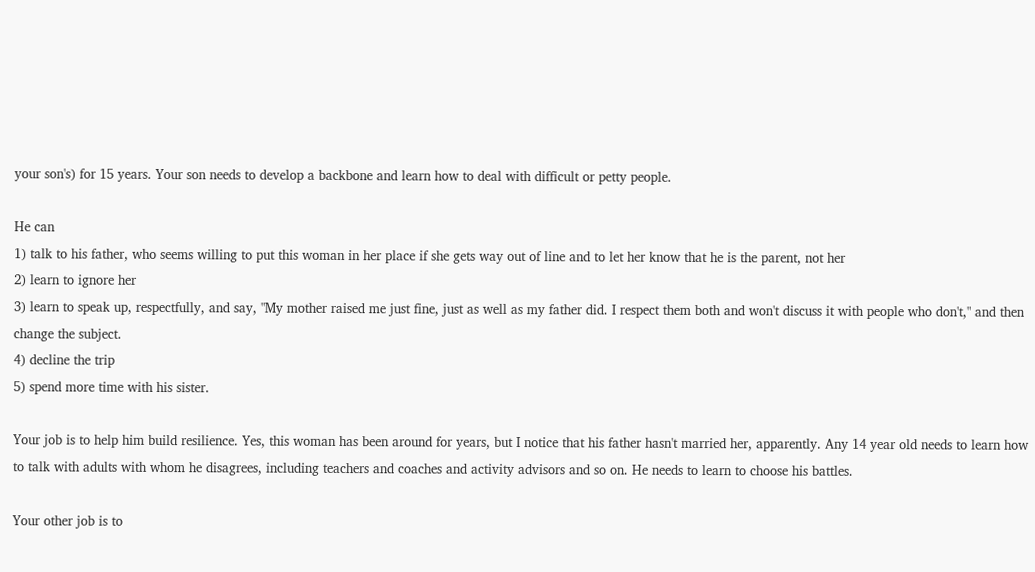your son's) for 15 years. Your son needs to develop a backbone and learn how to deal with difficult or petty people.

He can
1) talk to his father, who seems willing to put this woman in her place if she gets way out of line and to let her know that he is the parent, not her
2) learn to ignore her
3) learn to speak up, respectfully, and say, "My mother raised me just fine, just as well as my father did. I respect them both and won't discuss it with people who don't," and then change the subject.
4) decline the trip
5) spend more time with his sister.

Your job is to help him build resilience. Yes, this woman has been around for years, but I notice that his father hasn't married her, apparently. Any 14 year old needs to learn how to talk with adults with whom he disagrees, including teachers and coaches and activity advisors and so on. He needs to learn to choose his battles.

Your other job is to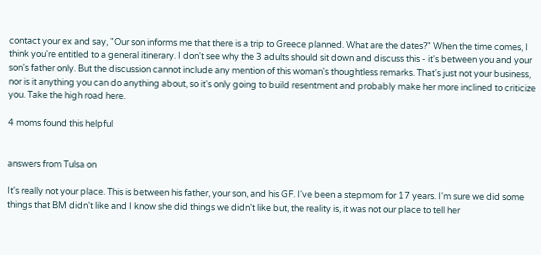contact your ex and say, "Our son informs me that there is a trip to Greece planned. What are the dates?" When the time comes, I think you're entitled to a general itinerary. I don't see why the 3 adults should sit down and discuss this - it's between you and your son's father only. But the discussion cannot include any mention of this woman's thoughtless remarks. That's just not your business, nor is it anything you can do anything about, so it's only going to build resentment and probably make her more inclined to criticize you. Take the high road here.

4 moms found this helpful


answers from Tulsa on

It's really not your place. This is between his father, your son, and his GF. I've been a stepmom for 17 years. I'm sure we did some things that BM didn't like and I know she did things we didn't like but, the reality is, it was not our place to tell her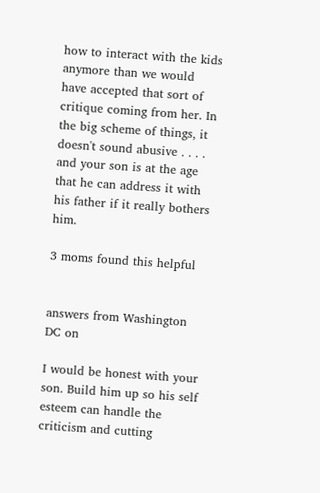how to interact with the kids anymore than we would have accepted that sort of critique coming from her. In the big scheme of things, it doesn't sound abusive . . . . and your son is at the age that he can address it with his father if it really bothers him.

3 moms found this helpful


answers from Washington DC on

I would be honest with your son. Build him up so his self esteem can handle the criticism and cutting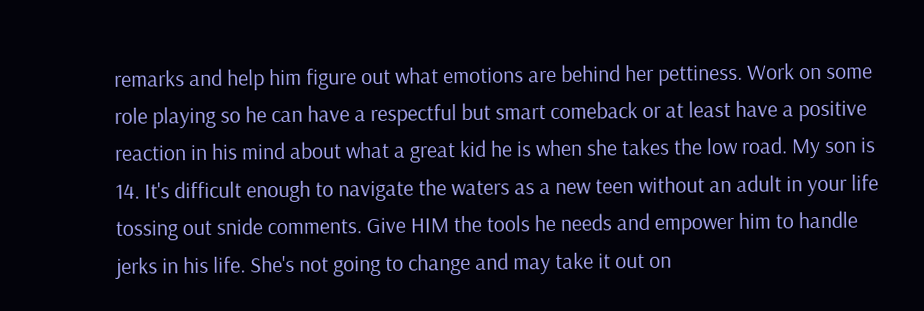remarks and help him figure out what emotions are behind her pettiness. Work on some role playing so he can have a respectful but smart comeback or at least have a positive reaction in his mind about what a great kid he is when she takes the low road. My son is 14. It's difficult enough to navigate the waters as a new teen without an adult in your life tossing out snide comments. Give HIM the tools he needs and empower him to handle jerks in his life. She's not going to change and may take it out on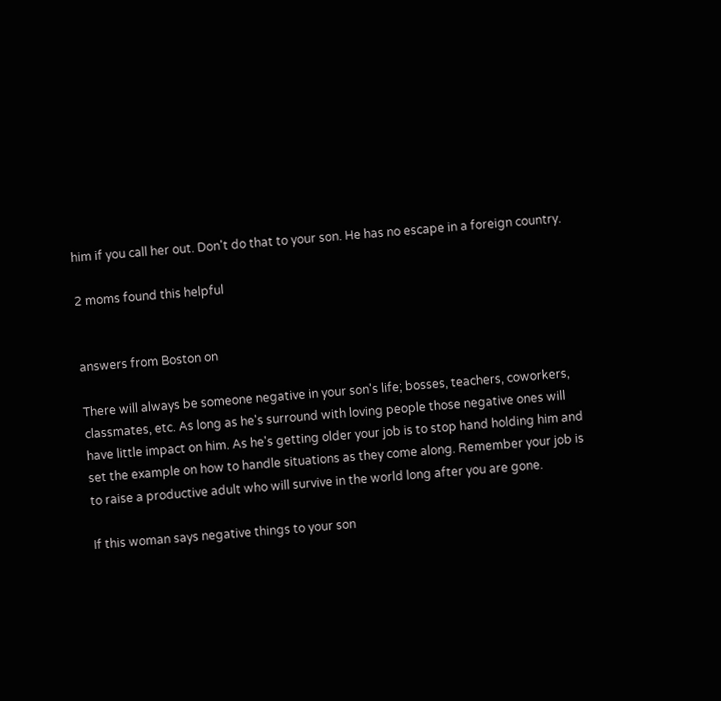him if you call her out. Don't do that to your son. He has no escape in a foreign country.

2 moms found this helpful


answers from Boston on

There will always be someone negative in your son's life; bosses, teachers, coworkers, classmates, etc. As long as he's surround with loving people those negative ones will have little impact on him. As he's getting older your job is to stop hand holding him and set the example on how to handle situations as they come along. Remember your job is to raise a productive adult who will survive in the world long after you are gone.

If this woman says negative things to your son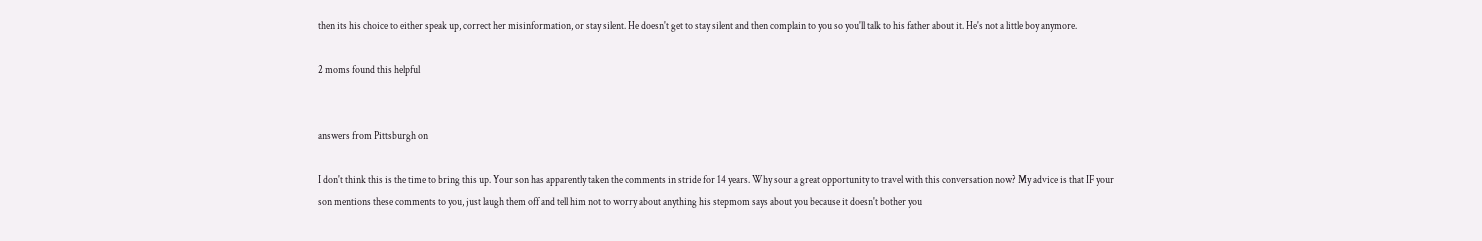then its his choice to either speak up, correct her misinformation, or stay silent. He doesn't get to stay silent and then complain to you so you'll talk to his father about it. He's not a little boy anymore.

2 moms found this helpful


answers from Pittsburgh on

I don't think this is the time to bring this up. Your son has apparently taken the comments in stride for 14 years. Why sour a great opportunity to travel with this conversation now? My advice is that IF your son mentions these comments to you, just laugh them off and tell him not to worry about anything his stepmom says about you because it doesn't bother you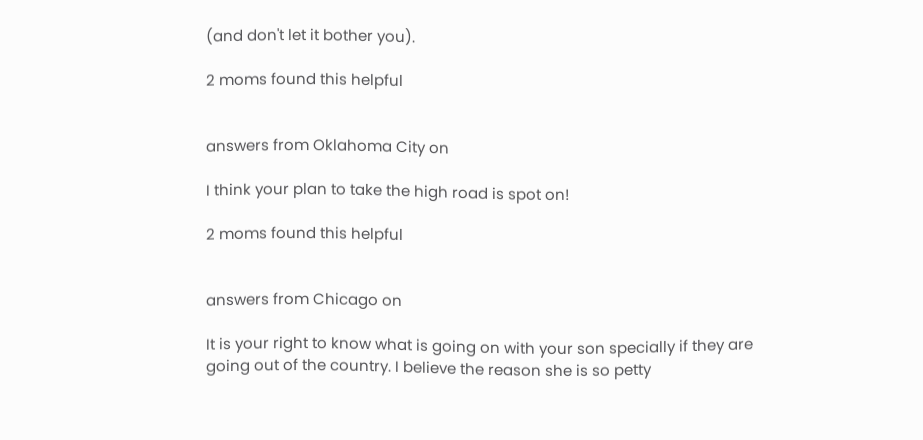(and don't let it bother you).

2 moms found this helpful


answers from Oklahoma City on

I think your plan to take the high road is spot on!

2 moms found this helpful


answers from Chicago on

It is your right to know what is going on with your son specially if they are going out of the country. I believe the reason she is so petty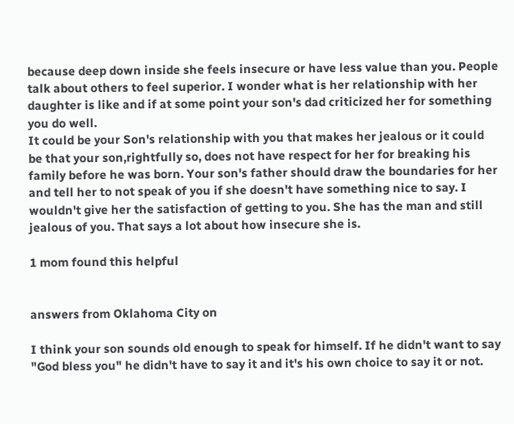because deep down inside she feels insecure or have less value than you. People talk about others to feel superior. I wonder what is her relationship with her daughter is like and if at some point your son's dad criticized her for something you do well.
It could be your Son's relationship with you that makes her jealous or it could be that your son,rightfully so, does not have respect for her for breaking his family before he was born. Your son's father should draw the boundaries for her and tell her to not speak of you if she doesn't have something nice to say. I wouldn't give her the satisfaction of getting to you. She has the man and still jealous of you. That says a lot about how insecure she is.

1 mom found this helpful


answers from Oklahoma City on

I think your son sounds old enough to speak for himself. If he didn't want to say "God bless you" he didn't have to say it and it's his own choice to say it or not.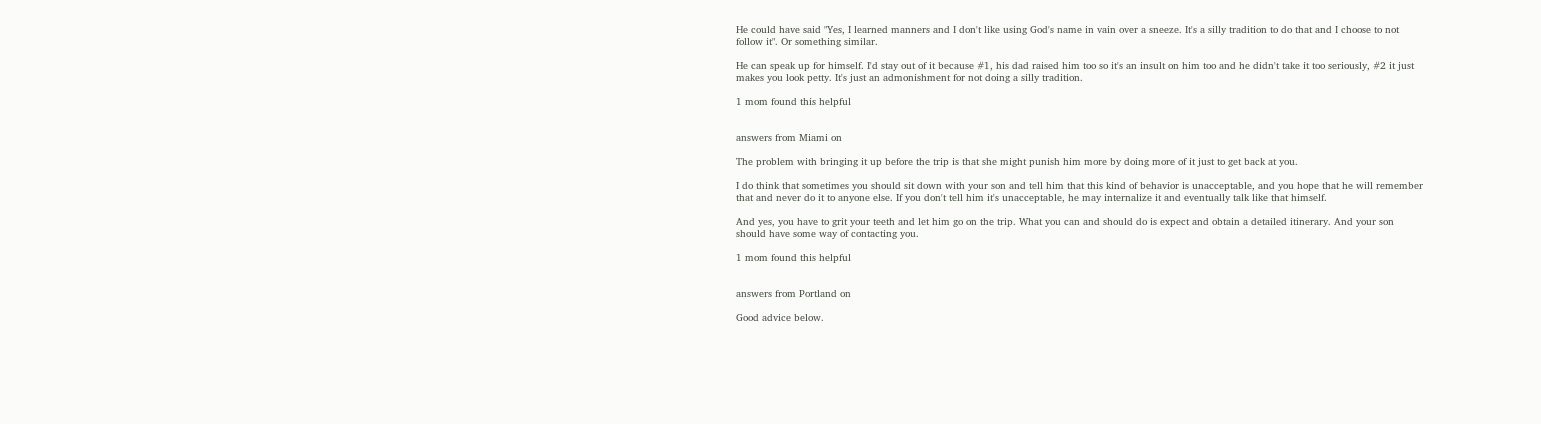He could have said "Yes, I learned manners and I don't like using God's name in vain over a sneeze. It's a silly tradition to do that and I choose to not follow it". Or something similar.

He can speak up for himself. I'd stay out of it because #1, his dad raised him too so it's an insult on him too and he didn't take it too seriously, #2 it just makes you look petty. It's just an admonishment for not doing a silly tradition.

1 mom found this helpful


answers from Miami on

The problem with bringing it up before the trip is that she might punish him more by doing more of it just to get back at you.

I do think that sometimes you should sit down with your son and tell him that this kind of behavior is unacceptable, and you hope that he will remember that and never do it to anyone else. If you don't tell him it's unacceptable, he may internalize it and eventually talk like that himself.

And yes, you have to grit your teeth and let him go on the trip. What you can and should do is expect and obtain a detailed itinerary. And your son should have some way of contacting you.

1 mom found this helpful


answers from Portland on

Good advice below.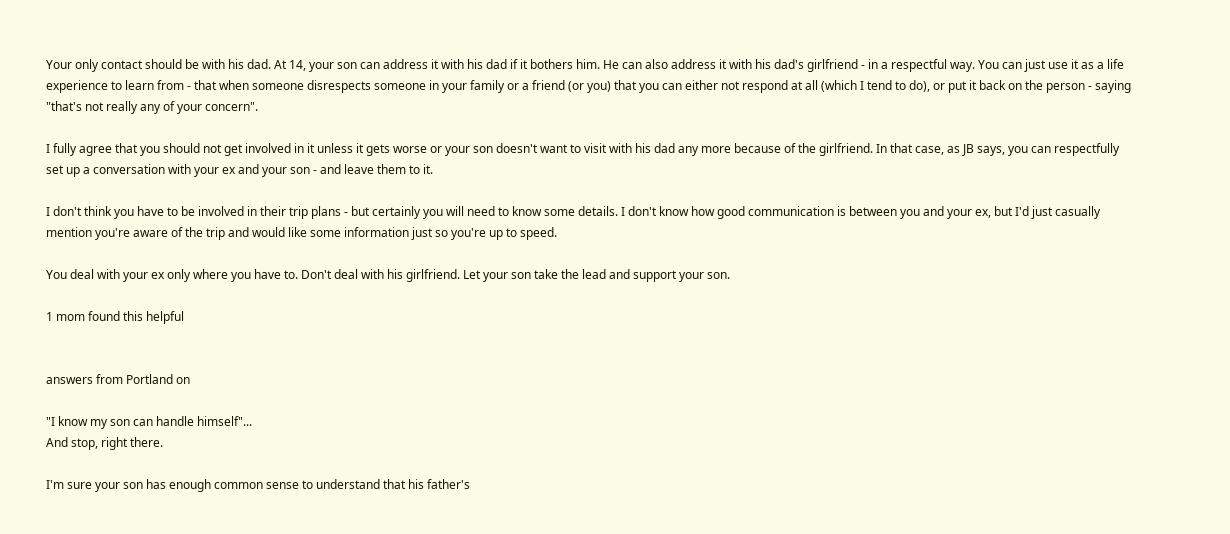Your only contact should be with his dad. At 14, your son can address it with his dad if it bothers him. He can also address it with his dad's girlfriend - in a respectful way. You can just use it as a life experience to learn from - that when someone disrespects someone in your family or a friend (or you) that you can either not respond at all (which I tend to do), or put it back on the person - saying "that's not really any of your concern".

I fully agree that you should not get involved in it unless it gets worse or your son doesn't want to visit with his dad any more because of the girlfriend. In that case, as JB says, you can respectfully set up a conversation with your ex and your son - and leave them to it.

I don't think you have to be involved in their trip plans - but certainly you will need to know some details. I don't know how good communication is between you and your ex, but I'd just casually mention you're aware of the trip and would like some information just so you're up to speed.

You deal with your ex only where you have to. Don't deal with his girlfriend. Let your son take the lead and support your son.

1 mom found this helpful


answers from Portland on

"I know my son can handle himself"...
And stop, right there.

I'm sure your son has enough common sense to understand that his father's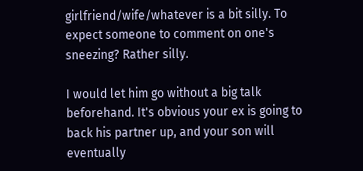girlfriend/wife/whatever is a bit silly. To expect someone to comment on one's sneezing? Rather silly.

I would let him go without a big talk beforehand. It's obvious your ex is going to back his partner up, and your son will eventually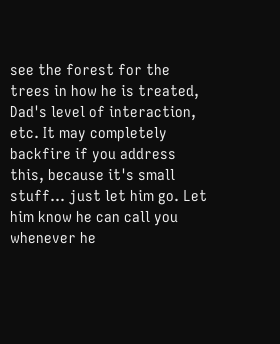see the forest for the trees in how he is treated, Dad's level of interaction, etc. It may completely backfire if you address this, because it's small stuff... just let him go. Let him know he can call you whenever he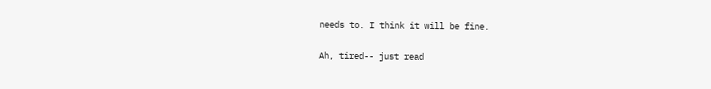needs to. I think it will be fine.

Ah, tired-- just read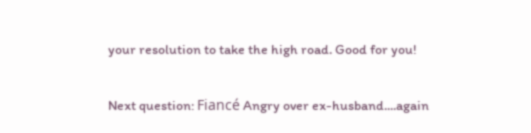your resolution to take the high road. Good for you!

Next question: Fiancé Angry over ex-husband....again